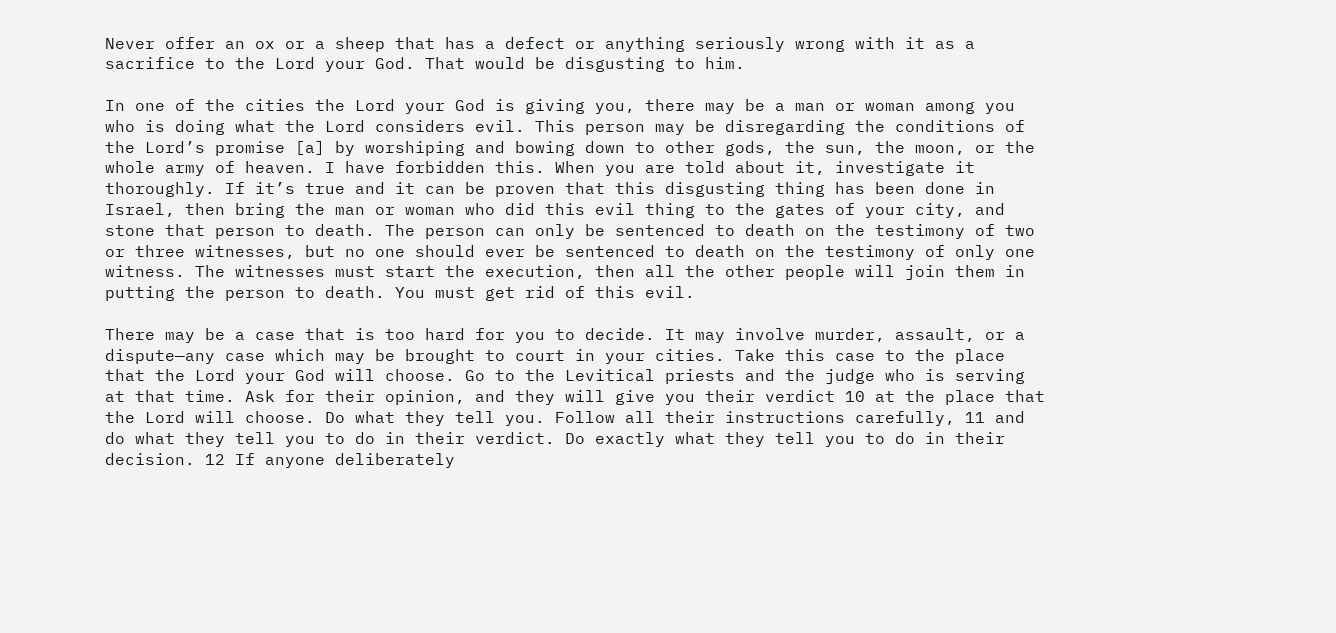Never offer an ox or a sheep that has a defect or anything seriously wrong with it as a sacrifice to the Lord your God. That would be disgusting to him.

In one of the cities the Lord your God is giving you, there may be a man or woman among you who is doing what the Lord considers evil. This person may be disregarding the conditions of the Lord’s promise [a] by worshiping and bowing down to other gods, the sun, the moon, or the whole army of heaven. I have forbidden this. When you are told about it, investigate it thoroughly. If it’s true and it can be proven that this disgusting thing has been done in Israel, then bring the man or woman who did this evil thing to the gates of your city, and stone that person to death. The person can only be sentenced to death on the testimony of two or three witnesses, but no one should ever be sentenced to death on the testimony of only one witness. The witnesses must start the execution, then all the other people will join them in putting the person to death. You must get rid of this evil.

There may be a case that is too hard for you to decide. It may involve murder, assault, or a dispute—any case which may be brought to court in your cities. Take this case to the place that the Lord your God will choose. Go to the Levitical priests and the judge who is serving at that time. Ask for their opinion, and they will give you their verdict 10 at the place that the Lord will choose. Do what they tell you. Follow all their instructions carefully, 11 and do what they tell you to do in their verdict. Do exactly what they tell you to do in their decision. 12 If anyone deliberately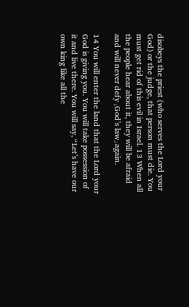disobeys the priest (who serves the Lord your God) or the judge, that person must die. You must get rid of this evil in Israel. 13 When all the people hear about it, they will be afraid and will never defy ⌞God’s law⌟ again.

14 You will enter the land that the Lord your God is giving you. You will take possession of it and live there. You will say, “Let’s have our own king like all the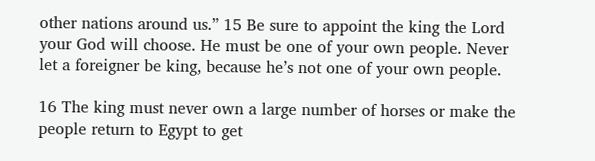other nations around us.” 15 Be sure to appoint the king the Lord your God will choose. He must be one of your own people. Never let a foreigner be king, because he’s not one of your own people.

16 The king must never own a large number of horses or make the people return to Egypt to get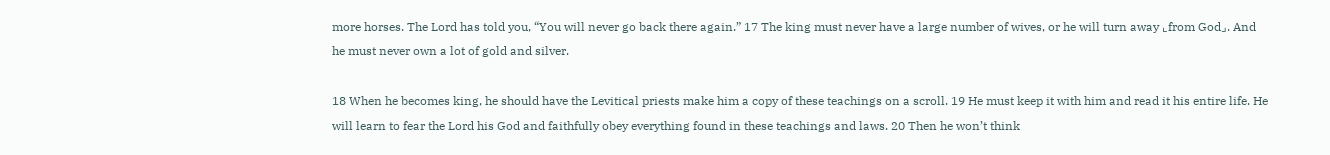more horses. The Lord has told you, “You will never go back there again.” 17 The king must never have a large number of wives, or he will turn away ⌞from God⌟. And he must never own a lot of gold and silver.

18 When he becomes king, he should have the Levitical priests make him a copy of these teachings on a scroll. 19 He must keep it with him and read it his entire life. He will learn to fear the Lord his God and faithfully obey everything found in these teachings and laws. 20 Then he won’t think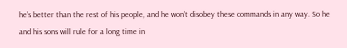he’s better than the rest of his people, and he won’t disobey these commands in any way. So he and his sons will rule for a long time in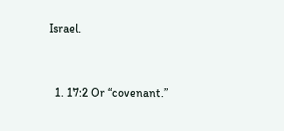Israel.


  1. 17:2 Or “covenant.”